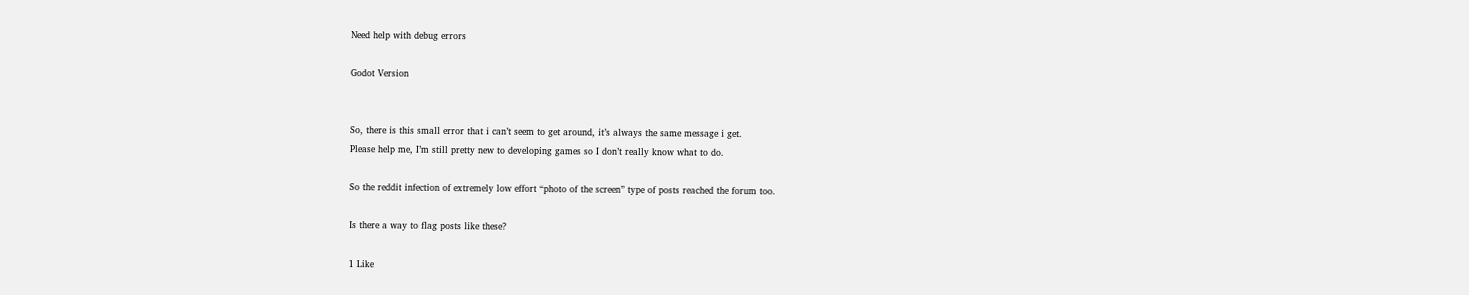Need help with debug errors

Godot Version


So, there is this small error that i can’t seem to get around, it’s always the same message i get.
Please help me, I’m still pretty new to developing games so I don’t really know what to do.

So the reddit infection of extremely low effort “photo of the screen” type of posts reached the forum too.

Is there a way to flag posts like these?

1 Like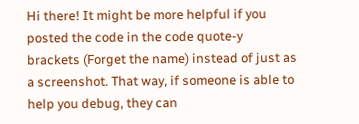Hi there! It might be more helpful if you posted the code in the code quote-y brackets (Forget the name) instead of just as a screenshot. That way, if someone is able to help you debug, they can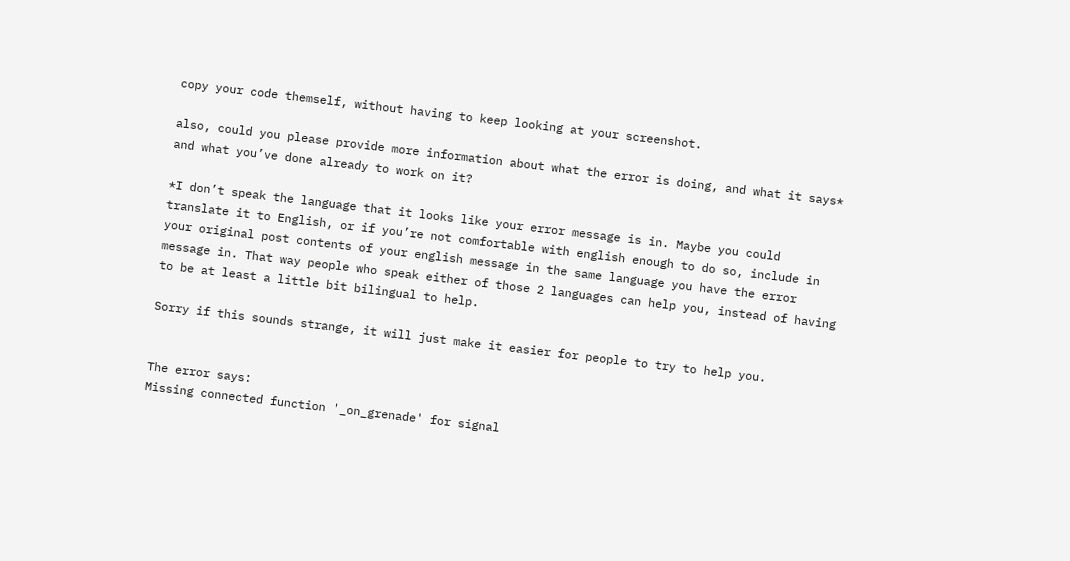copy your code themself, without having to keep looking at your screenshot.

also, could you please provide more information about what the error is doing, and what it says* and what you’ve done already to work on it?

*I don’t speak the language that it looks like your error message is in. Maybe you could translate it to English, or if you’re not comfortable with english enough to do so, include in your original post contents of your english message in the same language you have the error message in. That way people who speak either of those 2 languages can help you, instead of having to be at least a little bit bilingual to help.

Sorry if this sounds strange, it will just make it easier for people to try to help you.


The error says:
Missing connected function '_on_grenade' for signal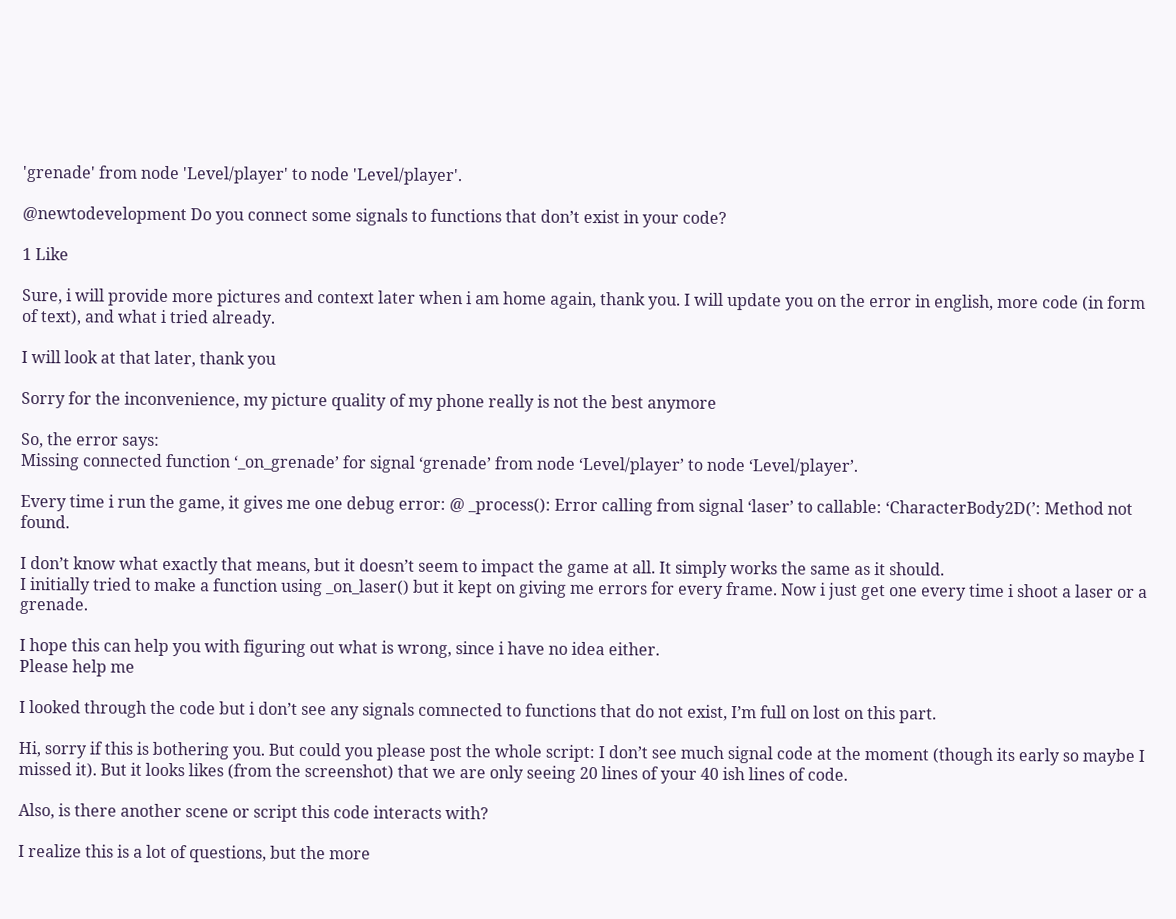'grenade' from node 'Level/player' to node 'Level/player'.

@newtodevelopment Do you connect some signals to functions that don’t exist in your code?

1 Like

Sure, i will provide more pictures and context later when i am home again, thank you. I will update you on the error in english, more code (in form of text), and what i tried already.

I will look at that later, thank you

Sorry for the inconvenience, my picture quality of my phone really is not the best anymore

So, the error says:
Missing connected function ‘_on_grenade’ for signal ‘grenade’ from node ‘Level/player’ to node ‘Level/player’.

Every time i run the game, it gives me one debug error: @ _process(): Error calling from signal ‘laser’ to callable: ‘CharacterBody2D(’: Method not found.

I don’t know what exactly that means, but it doesn’t seem to impact the game at all. It simply works the same as it should.
I initially tried to make a function using _on_laser() but it kept on giving me errors for every frame. Now i just get one every time i shoot a laser or a grenade.

I hope this can help you with figuring out what is wrong, since i have no idea either.
Please help me

I looked through the code but i don’t see any signals comnected to functions that do not exist, I’m full on lost on this part.

Hi, sorry if this is bothering you. But could you please post the whole script: I don’t see much signal code at the moment (though its early so maybe I missed it). But it looks likes (from the screenshot) that we are only seeing 20 lines of your 40 ish lines of code.

Also, is there another scene or script this code interacts with?

I realize this is a lot of questions, but the more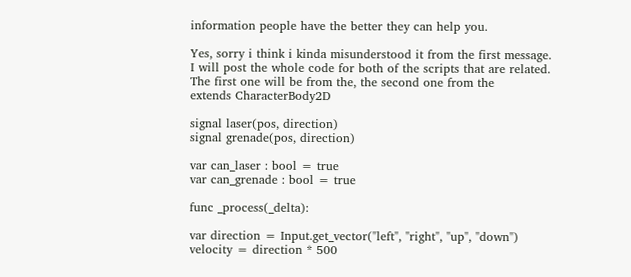information people have the better they can help you.

Yes, sorry i think i kinda misunderstood it from the first message.
I will post the whole code for both of the scripts that are related.
The first one will be from the, the second one from the
extends CharacterBody2D

signal laser(pos, direction)
signal grenade(pos, direction)

var can_laser : bool = true
var can_grenade : bool = true

func _process(_delta):

var direction = Input.get_vector("left", "right", "up", "down")
velocity = direction * 500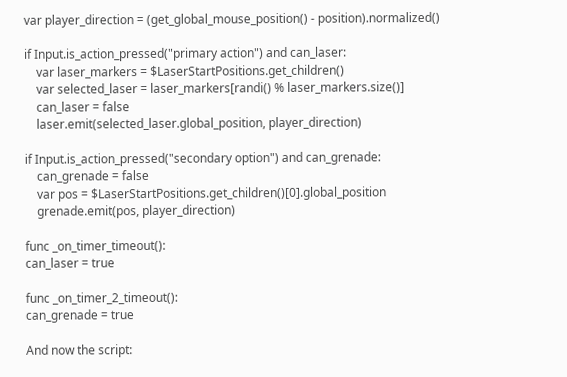var player_direction = (get_global_mouse_position() - position).normalized()

if Input.is_action_pressed("primary action") and can_laser:
    var laser_markers = $LaserStartPositions.get_children()
    var selected_laser = laser_markers[randi() % laser_markers.size()]
    can_laser = false
    laser.emit(selected_laser.global_position, player_direction)

if Input.is_action_pressed("secondary option") and can_grenade:
    can_grenade = false
    var pos = $LaserStartPositions.get_children()[0].global_position
    grenade.emit(pos, player_direction)

func _on_timer_timeout():
can_laser = true

func _on_timer_2_timeout():
can_grenade = true

And now the script: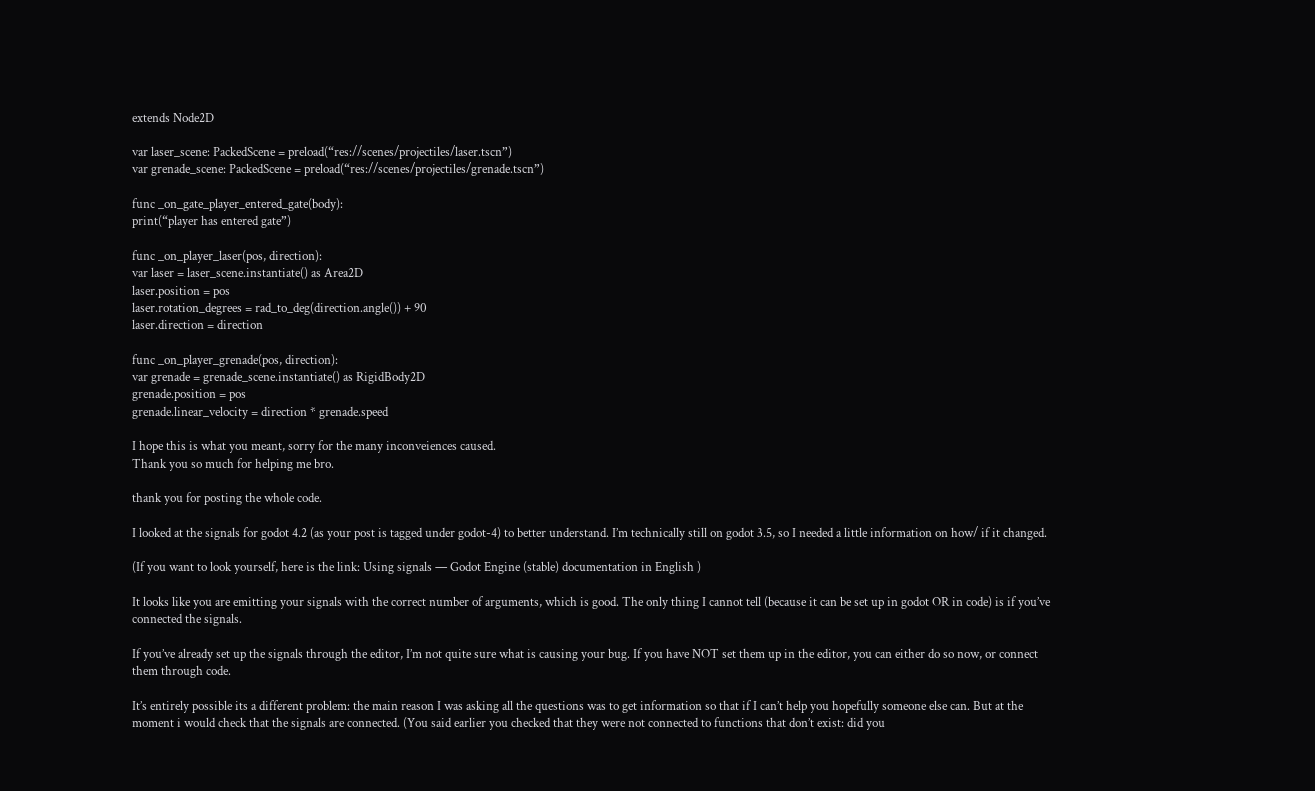extends Node2D

var laser_scene: PackedScene = preload(“res://scenes/projectiles/laser.tscn”)
var grenade_scene: PackedScene = preload(“res://scenes/projectiles/grenade.tscn”)

func _on_gate_player_entered_gate(body):
print(“player has entered gate”)

func _on_player_laser(pos, direction):
var laser = laser_scene.instantiate() as Area2D
laser.position = pos
laser.rotation_degrees = rad_to_deg(direction.angle()) + 90
laser.direction = direction

func _on_player_grenade(pos, direction):
var grenade = grenade_scene.instantiate() as RigidBody2D
grenade.position = pos
grenade.linear_velocity = direction * grenade.speed

I hope this is what you meant, sorry for the many inconveiences caused.
Thank you so much for helping me bro.

thank you for posting the whole code.

I looked at the signals for godot 4.2 (as your post is tagged under godot-4) to better understand. I’m technically still on godot 3.5, so I needed a little information on how/ if it changed.

(If you want to look yourself, here is the link: Using signals — Godot Engine (stable) documentation in English )

It looks like you are emitting your signals with the correct number of arguments, which is good. The only thing I cannot tell (because it can be set up in godot OR in code) is if you’ve connected the signals.

If you’ve already set up the signals through the editor, I’m not quite sure what is causing your bug. If you have NOT set them up in the editor, you can either do so now, or connect them through code.

It’s entirely possible its a different problem: the main reason I was asking all the questions was to get information so that if I can’t help you hopefully someone else can. But at the moment i would check that the signals are connected. (You said earlier you checked that they were not connected to functions that don’t exist: did you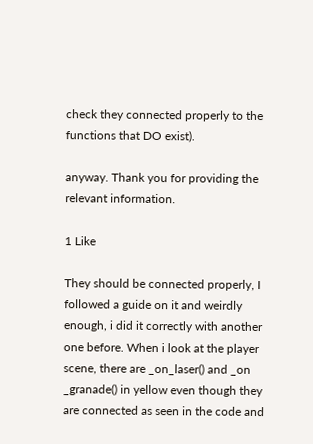check they connected properly to the functions that DO exist).

anyway. Thank you for providing the relevant information.

1 Like

They should be connected properly, I followed a guide on it and weirdly enough, i did it correctly with another one before. When i look at the player scene, there are _on_laser() and _on _granade() in yellow even though they are connected as seen in the code and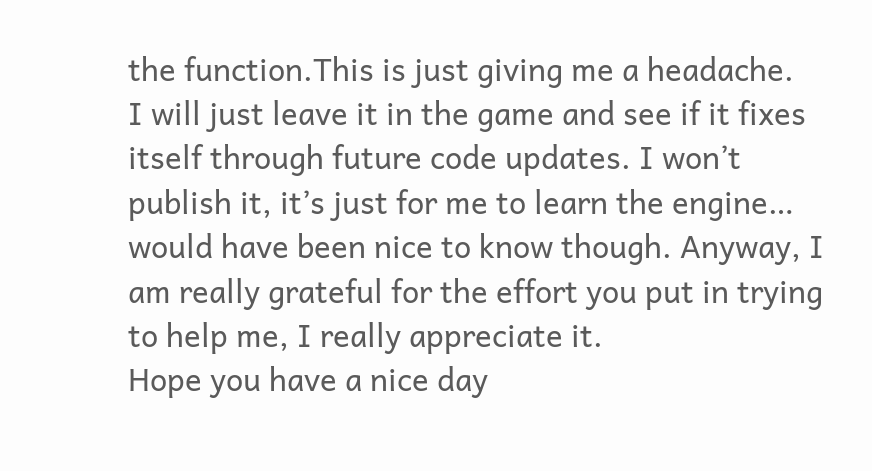the function.This is just giving me a headache.
I will just leave it in the game and see if it fixes itself through future code updates. I won’t publish it, it’s just for me to learn the engine… would have been nice to know though. Anyway, I am really grateful for the effort you put in trying to help me, I really appreciate it.
Hope you have a nice day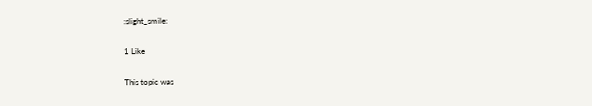:slight_smile:

1 Like

This topic was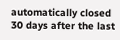automatically closed 30 days after the last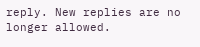reply. New replies are no longer allowed.